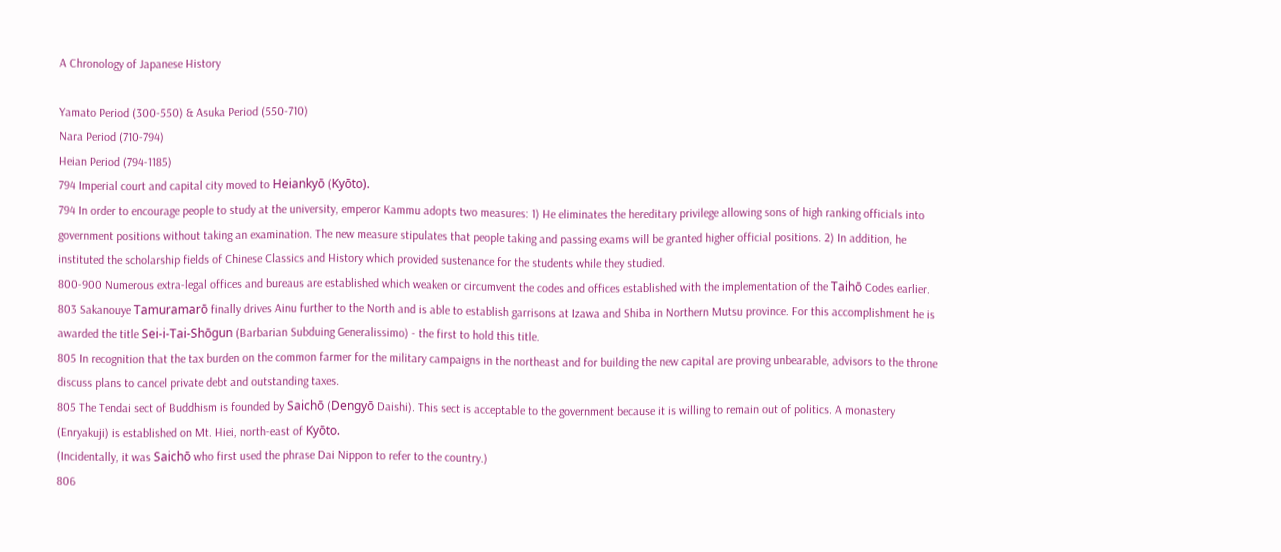A Chronology of Japanese History

Yamato Period (300-550) & Asuka Period (550-710)
Nara Period (710-794)
Heian Period (794-1185)
794 Imperial court and capital city moved to Heiankyō (Kyōto).
794 In order to encourage people to study at the university, emperor Kammu adopts two measures: 1) He eliminates the hereditary privilege allowing sons of high ranking officials into government positions without taking an examination. The new measure stipulates that people taking and passing exams will be granted higher official positions. 2) In addition, he instituted the scholarship fields of Chinese Classics and History which provided sustenance for the students while they studied.
800-900 Numerous extra-legal offices and bureaus are established which weaken or circumvent the codes and offices established with the implementation of the Taihō Codes earlier.
803 Sakanouye Tamuramarō finally drives Ainu further to the North and is able to establish garrisons at Izawa and Shiba in Northern Mutsu province. For this accomplishment he is awarded the title Sei-i-Tai-Shōgun (Barbarian Subduing Generalissimo) - the first to hold this title.
805 In recognition that the tax burden on the common farmer for the military campaigns in the northeast and for building the new capital are proving unbearable, advisors to the throne discuss plans to cancel private debt and outstanding taxes.
805 The Tendai sect of Buddhism is founded by Saichō (Dengyō Daishi). This sect is acceptable to the government because it is willing to remain out of politics. A monastery (Enryakuji) is established on Mt. Hiei, north-east of Kyōto.
(Incidentally, it was Saichō who first used the phrase Dai Nippon to refer to the country.)
806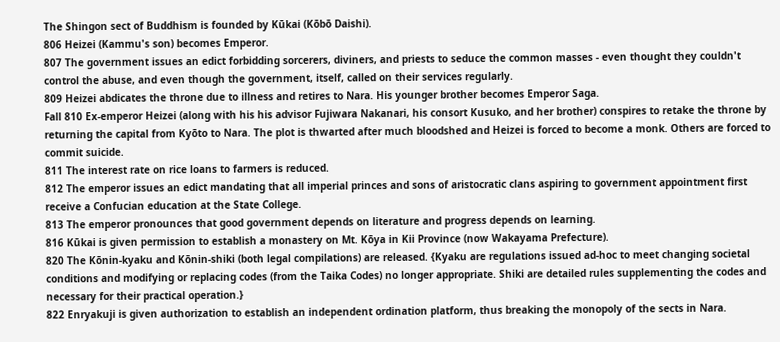The Shingon sect of Buddhism is founded by Kūkai (Kōbō Daishi).
806 Heizei (Kammu's son) becomes Emperor.
807 The government issues an edict forbidding sorcerers, diviners, and priests to seduce the common masses - even thought they couldn't control the abuse, and even though the government, itself, called on their services regularly.
809 Heizei abdicates the throne due to illness and retires to Nara. His younger brother becomes Emperor Saga.
Fall 810 Ex-emperor Heizei (along with his his advisor Fujiwara Nakanari, his consort Kusuko, and her brother) conspires to retake the throne by returning the capital from Kyōto to Nara. The plot is thwarted after much bloodshed and Heizei is forced to become a monk. Others are forced to commit suicide.
811 The interest rate on rice loans to farmers is reduced.
812 The emperor issues an edict mandating that all imperial princes and sons of aristocratic clans aspiring to government appointment first receive a Confucian education at the State College.
813 The emperor pronounces that good government depends on literature and progress depends on learning.
816 Kūkai is given permission to establish a monastery on Mt. Kōya in Kii Province (now Wakayama Prefecture).
820 The Kōnin-kyaku and Kōnin-shiki (both legal compilations) are released. {Kyaku are regulations issued ad-hoc to meet changing societal conditions and modifying or replacing codes (from the Taika Codes) no longer appropriate. Shiki are detailed rules supplementing the codes and necessary for their practical operation.}
822 Enryakuji is given authorization to establish an independent ordination platform, thus breaking the monopoly of the sects in Nara.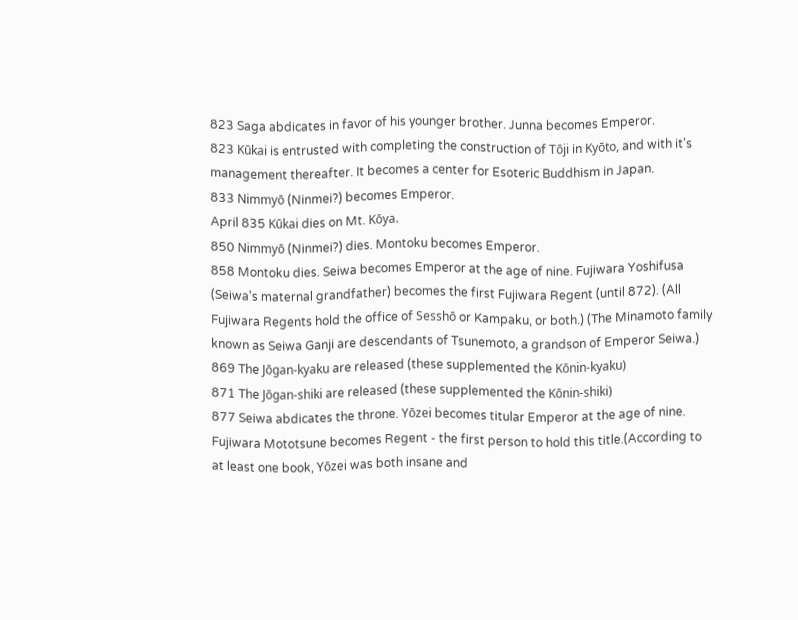823 Saga abdicates in favor of his younger brother. Junna becomes Emperor.
823 Kūkai is entrusted with completing the construction of Tōji in Kyōto, and with it's management thereafter. It becomes a center for Esoteric Buddhism in Japan.
833 Nimmyō (Ninmei?) becomes Emperor.
April 835 Kūkai dies on Mt. Kōya.
850 Nimmyō (Ninmei?) dies. Montoku becomes Emperor.
858 Montoku dies. Seiwa becomes Emperor at the age of nine. Fujiwara Yoshifusa (Seiwa's maternal grandfather) becomes the first Fujiwara Regent (until 872). (All Fujiwara Regents hold the office of Sesshō or Kampaku, or both.) (The Minamoto family known as Seiwa Ganji are descendants of Tsunemoto, a grandson of Emperor Seiwa.)
869 The Jōgan-kyaku are released (these supplemented the Kōnin-kyaku)
871 The Jōgan-shiki are released (these supplemented the Kōnin-shiki)
877 Seiwa abdicates the throne. Yōzei becomes titular Emperor at the age of nine. Fujiwara Mototsune becomes Regent - the first person to hold this title.(According to at least one book, Yōzei was both insane and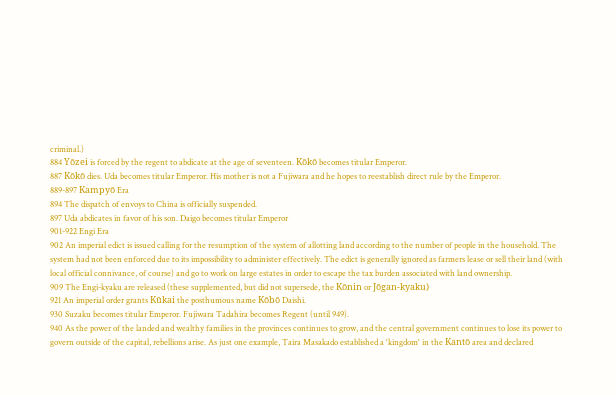criminal.)
884 Yōzei is forced by the regent to abdicate at the age of seventeen. Kōkō becomes titular Emperor.
887 Kōkō dies. Uda becomes titular Emperor. His mother is not a Fujiwara and he hopes to reestablish direct rule by the Emperor.
889-897 Kampyō Era
894 The dispatch of envoys to China is officially suspended.
897 Uda abdicates in favor of his son. Daigo becomes titular Emperor
901-922 Engi Era
902 An imperial edict is issued calling for the resumption of the system of allotting land according to the number of people in the household. The system had not been enforced due to its impossibility to administer effectively. The edict is generally ignored as farmers lease or sell their land (with local official connivance, of course) and go to work on large estates in order to escape the tax burden associated with land ownership.
909 The Engi-kyaku are released (these supplemented, but did not supersede, the Kōnin or Jōgan-kyaku)
921 An imperial order grants Kūkai the posthumous name Kōbō Daishi.
930 Suzaku becomes titular Emperor. Fujiwara Tadahira becomes Regent (until 949).
940 As the power of the landed and wealthy families in the provinces continues to grow, and the central government continues to lose its power to govern outside of the capital, rebellions arise. As just one example, Taira Masakado established a 'kingdom' in the Kantō area and declared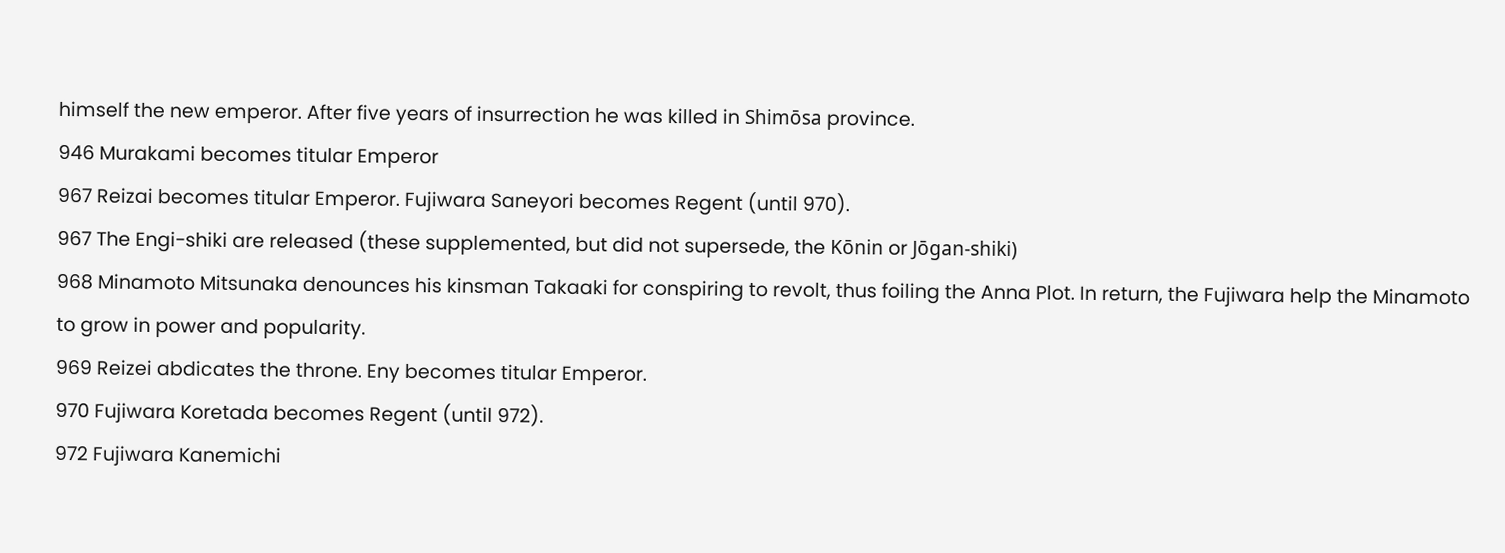himself the new emperor. After five years of insurrection he was killed in Shimōsa province.
946 Murakami becomes titular Emperor
967 Reizai becomes titular Emperor. Fujiwara Saneyori becomes Regent (until 970).
967 The Engi-shiki are released (these supplemented, but did not supersede, the Kōnin or Jōgan-shiki)
968 Minamoto Mitsunaka denounces his kinsman Takaaki for conspiring to revolt, thus foiling the Anna Plot. In return, the Fujiwara help the Minamoto to grow in power and popularity.
969 Reizei abdicates the throne. Eny becomes titular Emperor.
970 Fujiwara Koretada becomes Regent (until 972).
972 Fujiwara Kanemichi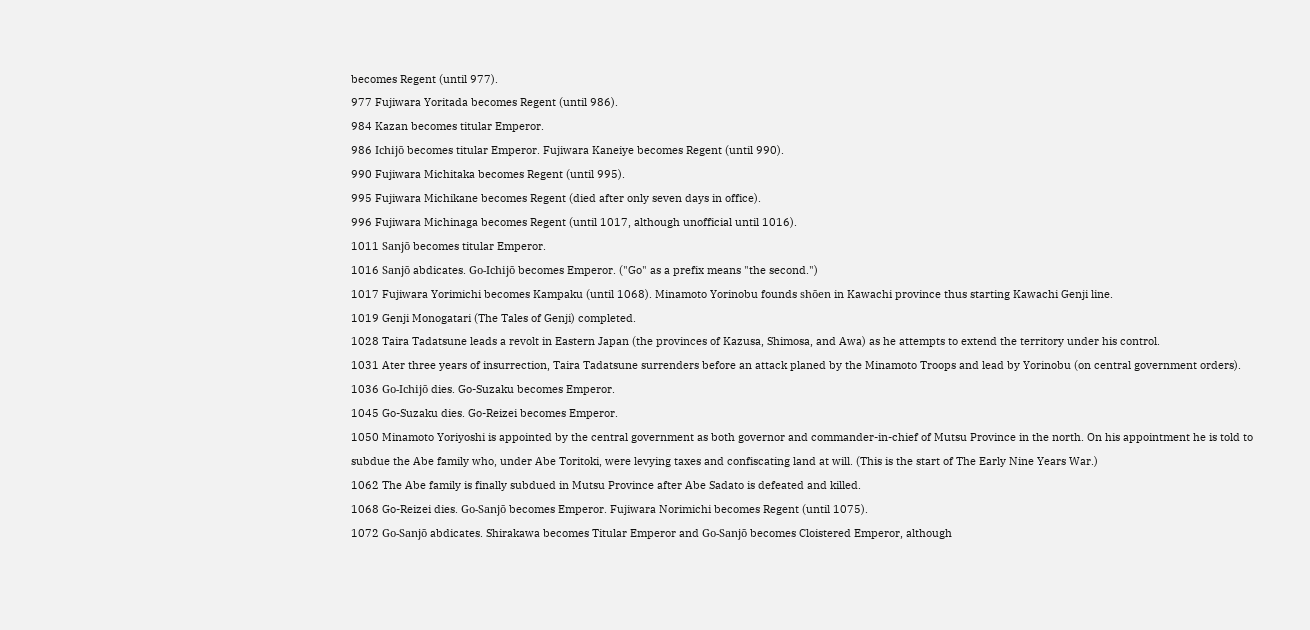becomes Regent (until 977).
977 Fujiwara Yoritada becomes Regent (until 986).
984 Kazan becomes titular Emperor.
986 Ichijō becomes titular Emperor. Fujiwara Kaneiye becomes Regent (until 990).
990 Fujiwara Michitaka becomes Regent (until 995).
995 Fujiwara Michikane becomes Regent (died after only seven days in office).
996 Fujiwara Michinaga becomes Regent (until 1017, although unofficial until 1016).
1011 Sanjō becomes titular Emperor.
1016 Sanjō abdicates. Go-Ichijō becomes Emperor. ("Go" as a prefix means "the second.")
1017 Fujiwara Yorimichi becomes Kampaku (until 1068). Minamoto Yorinobu founds shōen in Kawachi province thus starting Kawachi Genji line.
1019 Genji Monogatari (The Tales of Genji) completed.
1028 Taira Tadatsune leads a revolt in Eastern Japan (the provinces of Kazusa, Shimosa, and Awa) as he attempts to extend the territory under his control.
1031 Ater three years of insurrection, Taira Tadatsune surrenders before an attack planed by the Minamoto Troops and lead by Yorinobu (on central government orders).
1036 Go-Ichijō dies. Go-Suzaku becomes Emperor.
1045 Go-Suzaku dies. Go-Reizei becomes Emperor.
1050 Minamoto Yoriyoshi is appointed by the central government as both governor and commander-in-chief of Mutsu Province in the north. On his appointment he is told to subdue the Abe family who, under Abe Toritoki, were levying taxes and confiscating land at will. (This is the start of The Early Nine Years War.)
1062 The Abe family is finally subdued in Mutsu Province after Abe Sadato is defeated and killed.
1068 Go-Reizei dies. Go-Sanjō becomes Emperor. Fujiwara Norimichi becomes Regent (until 1075).
1072 Go-Sanjō abdicates. Shirakawa becomes Titular Emperor and Go-Sanjō becomes Cloistered Emperor, although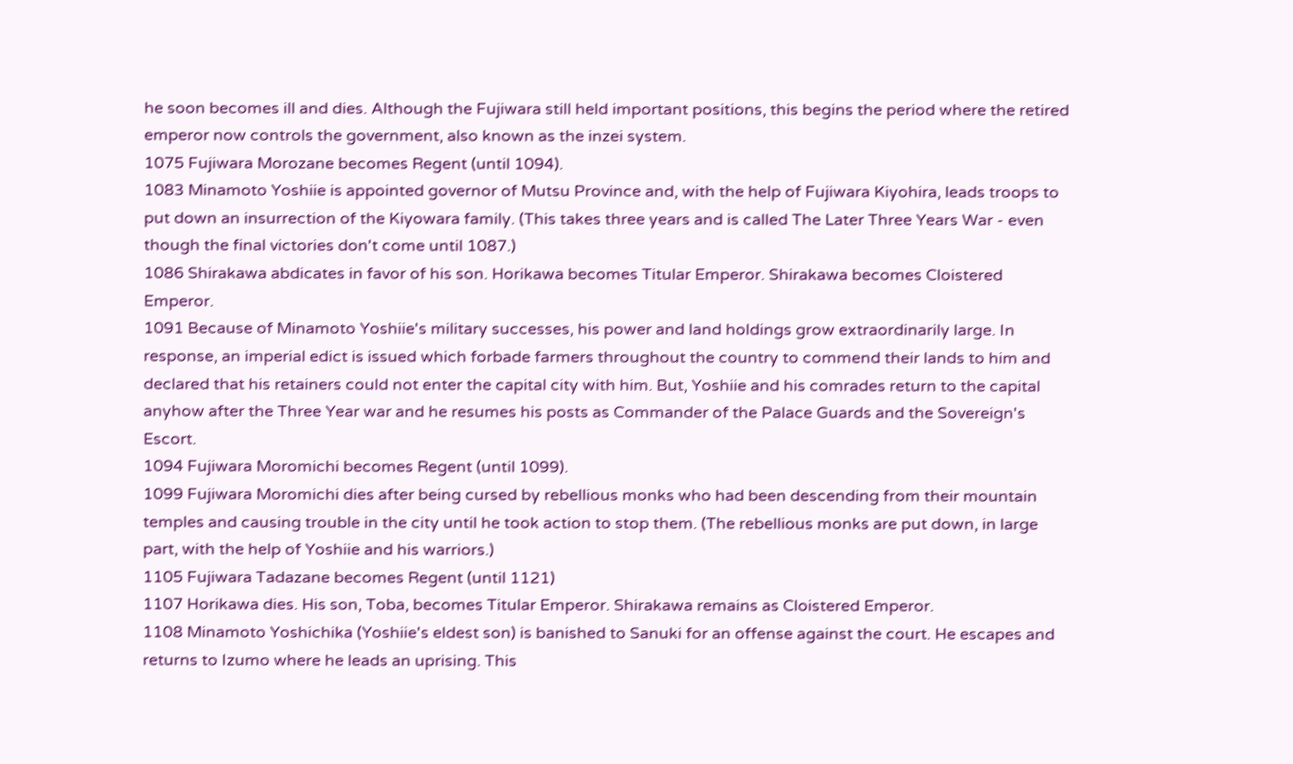he soon becomes ill and dies. Although the Fujiwara still held important positions, this begins the period where the retired emperor now controls the government, also known as the inzei system.
1075 Fujiwara Morozane becomes Regent (until 1094).
1083 Minamoto Yoshiie is appointed governor of Mutsu Province and, with the help of Fujiwara Kiyohira, leads troops to put down an insurrection of the Kiyowara family. (This takes three years and is called The Later Three Years War - even though the final victories don't come until 1087.)
1086 Shirakawa abdicates in favor of his son. Horikawa becomes Titular Emperor. Shirakawa becomes Cloistered Emperor.
1091 Because of Minamoto Yoshiie's military successes, his power and land holdings grow extraordinarily large. In response, an imperial edict is issued which forbade farmers throughout the country to commend their lands to him and declared that his retainers could not enter the capital city with him. But, Yoshiie and his comrades return to the capital anyhow after the Three Year war and he resumes his posts as Commander of the Palace Guards and the Sovereign's Escort.
1094 Fujiwara Moromichi becomes Regent (until 1099).
1099 Fujiwara Moromichi dies after being cursed by rebellious monks who had been descending from their mountain temples and causing trouble in the city until he took action to stop them. (The rebellious monks are put down, in large part, with the help of Yoshiie and his warriors.)
1105 Fujiwara Tadazane becomes Regent (until 1121)
1107 Horikawa dies. His son, Toba, becomes Titular Emperor. Shirakawa remains as Cloistered Emperor.
1108 Minamoto Yoshichika (Yoshiie's eldest son) is banished to Sanuki for an offense against the court. He escapes and returns to Izumo where he leads an uprising. This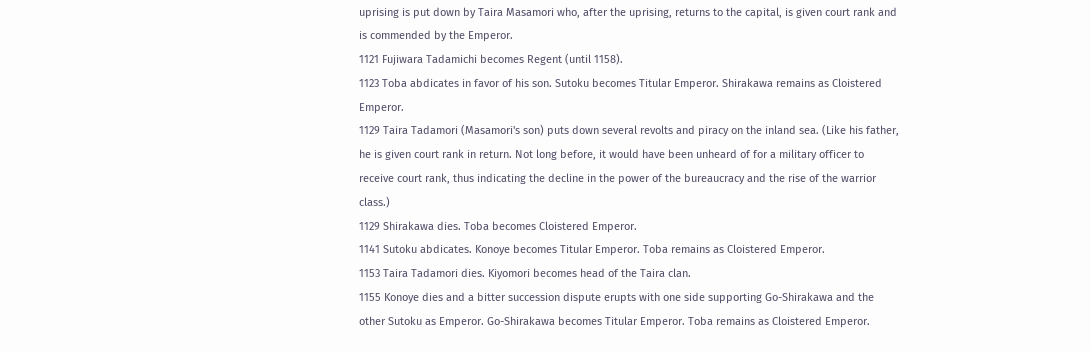uprising is put down by Taira Masamori who, after the uprising, returns to the capital, is given court rank and is commended by the Emperor.
1121 Fujiwara Tadamichi becomes Regent (until 1158).
1123 Toba abdicates in favor of his son. Sutoku becomes Titular Emperor. Shirakawa remains as Cloistered Emperor.
1129 Taira Tadamori (Masamori's son) puts down several revolts and piracy on the inland sea. (Like his father, he is given court rank in return. Not long before, it would have been unheard of for a military officer to receive court rank, thus indicating the decline in the power of the bureaucracy and the rise of the warrior class.)
1129 Shirakawa dies. Toba becomes Cloistered Emperor.
1141 Sutoku abdicates. Konoye becomes Titular Emperor. Toba remains as Cloistered Emperor.
1153 Taira Tadamori dies. Kiyomori becomes head of the Taira clan.
1155 Konoye dies and a bitter succession dispute erupts with one side supporting Go-Shirakawa and the other Sutoku as Emperor. Go-Shirakawa becomes Titular Emperor. Toba remains as Cloistered Emperor.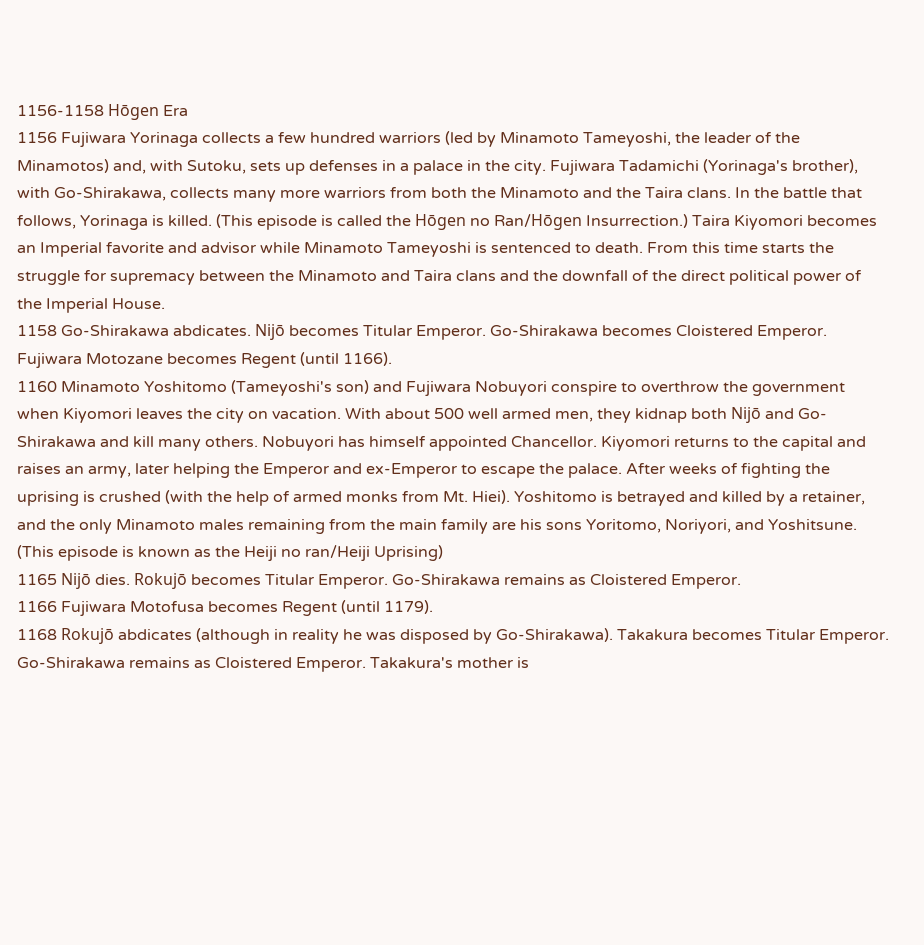1156-1158 Hōgen Era
1156 Fujiwara Yorinaga collects a few hundred warriors (led by Minamoto Tameyoshi, the leader of the Minamotos) and, with Sutoku, sets up defenses in a palace in the city. Fujiwara Tadamichi (Yorinaga's brother), with Go-Shirakawa, collects many more warriors from both the Minamoto and the Taira clans. In the battle that follows, Yorinaga is killed. (This episode is called the Hōgen no Ran/Hōgen Insurrection.) Taira Kiyomori becomes an Imperial favorite and advisor while Minamoto Tameyoshi is sentenced to death. From this time starts the struggle for supremacy between the Minamoto and Taira clans and the downfall of the direct political power of the Imperial House.
1158 Go-Shirakawa abdicates. Nijō becomes Titular Emperor. Go-Shirakawa becomes Cloistered Emperor. Fujiwara Motozane becomes Regent (until 1166).
1160 Minamoto Yoshitomo (Tameyoshi's son) and Fujiwara Nobuyori conspire to overthrow the government when Kiyomori leaves the city on vacation. With about 500 well armed men, they kidnap both Nijō and Go-Shirakawa and kill many others. Nobuyori has himself appointed Chancellor. Kiyomori returns to the capital and raises an army, later helping the Emperor and ex-Emperor to escape the palace. After weeks of fighting the uprising is crushed (with the help of armed monks from Mt. Hiei). Yoshitomo is betrayed and killed by a retainer, and the only Minamoto males remaining from the main family are his sons Yoritomo, Noriyori, and Yoshitsune. (This episode is known as the Heiji no ran/Heiji Uprising)
1165 Nijō dies. Rokujō becomes Titular Emperor. Go-Shirakawa remains as Cloistered Emperor.
1166 Fujiwara Motofusa becomes Regent (until 1179).
1168 Rokujō abdicates (although in reality he was disposed by Go-Shirakawa). Takakura becomes Titular Emperor. Go-Shirakawa remains as Cloistered Emperor. Takakura's mother is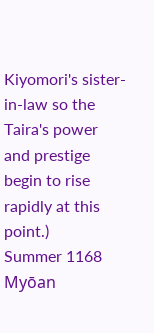Kiyomori's sister-in-law so the Taira's power and prestige begin to rise rapidly at this point.)
Summer 1168 Myōan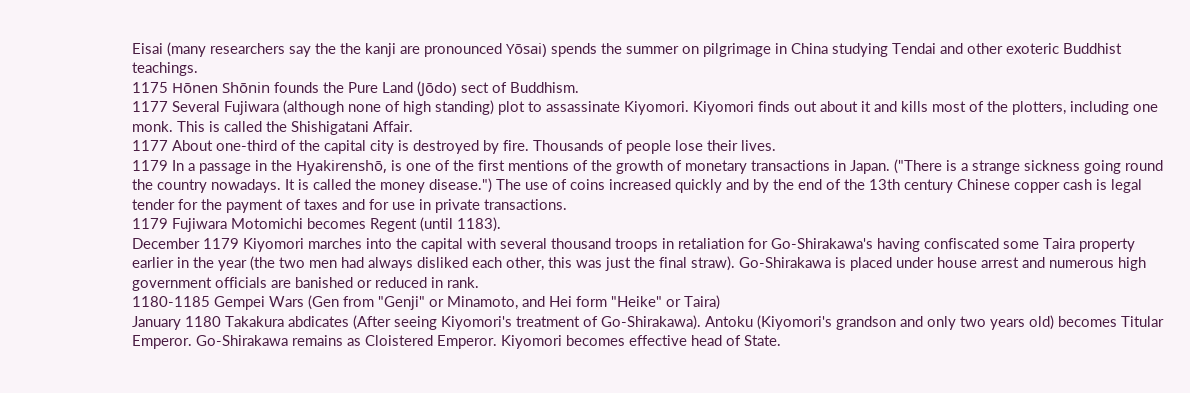Eisai (many researchers say the the kanji are pronounced Yōsai) spends the summer on pilgrimage in China studying Tendai and other exoteric Buddhist teachings.
1175 Hōnen Shōnin founds the Pure Land (Jōdo) sect of Buddhism.
1177 Several Fujiwara (although none of high standing) plot to assassinate Kiyomori. Kiyomori finds out about it and kills most of the plotters, including one monk. This is called the Shishigatani Affair.
1177 About one-third of the capital city is destroyed by fire. Thousands of people lose their lives.
1179 In a passage in the Hyakirenshō, is one of the first mentions of the growth of monetary transactions in Japan. ("There is a strange sickness going round the country nowadays. It is called the money disease.") The use of coins increased quickly and by the end of the 13th century Chinese copper cash is legal tender for the payment of taxes and for use in private transactions.
1179 Fujiwara Motomichi becomes Regent (until 1183).
December 1179 Kiyomori marches into the capital with several thousand troops in retaliation for Go-Shirakawa's having confiscated some Taira property earlier in the year (the two men had always disliked each other, this was just the final straw). Go-Shirakawa is placed under house arrest and numerous high government officials are banished or reduced in rank.
1180-1185 Gempei Wars (Gen from "Genji" or Minamoto, and Hei form "Heike" or Taira)
January 1180 Takakura abdicates (After seeing Kiyomori's treatment of Go-Shirakawa). Antoku (Kiyomori's grandson and only two years old) becomes Titular Emperor. Go-Shirakawa remains as Cloistered Emperor. Kiyomori becomes effective head of State.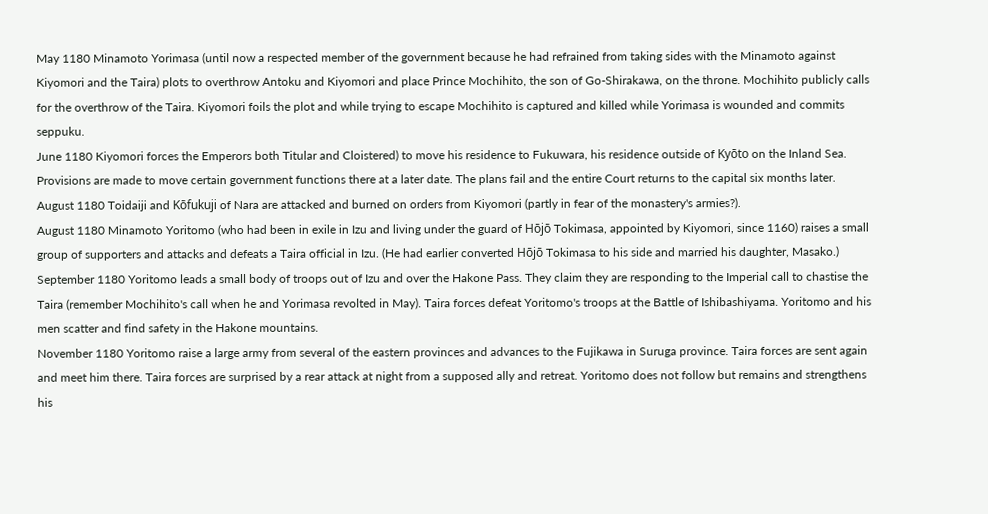May 1180 Minamoto Yorimasa (until now a respected member of the government because he had refrained from taking sides with the Minamoto against Kiyomori and the Taira) plots to overthrow Antoku and Kiyomori and place Prince Mochihito, the son of Go-Shirakawa, on the throne. Mochihito publicly calls for the overthrow of the Taira. Kiyomori foils the plot and while trying to escape Mochihito is captured and killed while Yorimasa is wounded and commits seppuku.
June 1180 Kiyomori forces the Emperors both Titular and Cloistered) to move his residence to Fukuwara, his residence outside of Kyōto on the Inland Sea. Provisions are made to move certain government functions there at a later date. The plans fail and the entire Court returns to the capital six months later.
August 1180 Toidaiji and Kōfukuji of Nara are attacked and burned on orders from Kiyomori (partly in fear of the monastery's armies?).
August 1180 Minamoto Yoritomo (who had been in exile in Izu and living under the guard of Hōjō Tokimasa, appointed by Kiyomori, since 1160) raises a small group of supporters and attacks and defeats a Taira official in Izu. (He had earlier converted Hōjō Tokimasa to his side and married his daughter, Masako.)
September 1180 Yoritomo leads a small body of troops out of Izu and over the Hakone Pass. They claim they are responding to the Imperial call to chastise the Taira (remember Mochihito's call when he and Yorimasa revolted in May). Taira forces defeat Yoritomo's troops at the Battle of Ishibashiyama. Yoritomo and his men scatter and find safety in the Hakone mountains.
November 1180 Yoritomo raise a large army from several of the eastern provinces and advances to the Fujikawa in Suruga province. Taira forces are sent again and meet him there. Taira forces are surprised by a rear attack at night from a supposed ally and retreat. Yoritomo does not follow but remains and strengthens his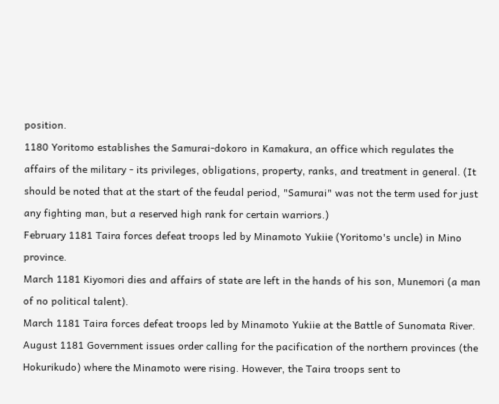position.
1180 Yoritomo establishes the Samurai-dokoro in Kamakura, an office which regulates the affairs of the military - its privileges, obligations, property, ranks, and treatment in general. (It should be noted that at the start of the feudal period, "Samurai" was not the term used for just any fighting man, but a reserved high rank for certain warriors.)
February 1181 Taira forces defeat troops led by Minamoto Yukiie (Yoritomo's uncle) in Mino province.
March 1181 Kiyomori dies and affairs of state are left in the hands of his son, Munemori (a man of no political talent).
March 1181 Taira forces defeat troops led by Minamoto Yukiie at the Battle of Sunomata River.
August 1181 Government issues order calling for the pacification of the northern provinces (the Hokurikudo) where the Minamoto were rising. However, the Taira troops sent to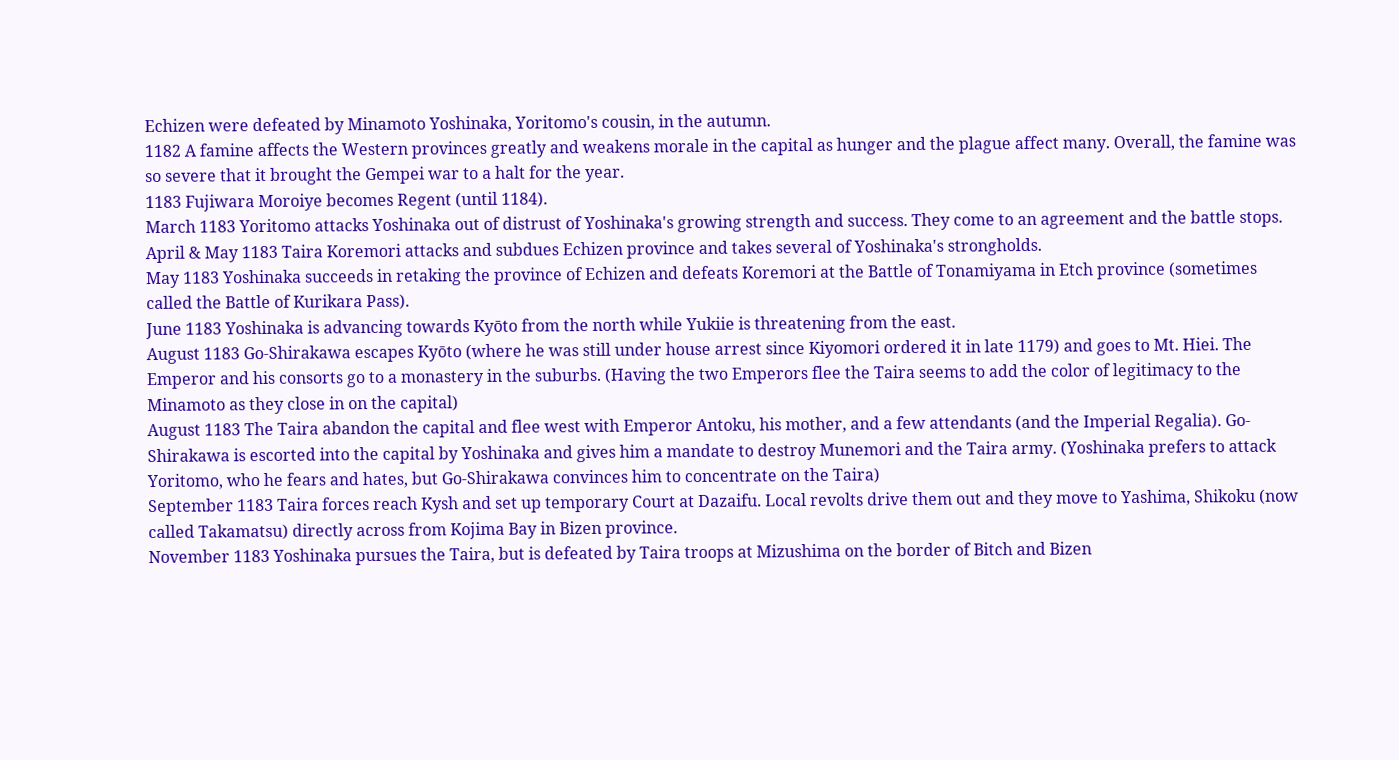Echizen were defeated by Minamoto Yoshinaka, Yoritomo's cousin, in the autumn.
1182 A famine affects the Western provinces greatly and weakens morale in the capital as hunger and the plague affect many. Overall, the famine was so severe that it brought the Gempei war to a halt for the year.
1183 Fujiwara Moroiye becomes Regent (until 1184).
March 1183 Yoritomo attacks Yoshinaka out of distrust of Yoshinaka's growing strength and success. They come to an agreement and the battle stops.
April & May 1183 Taira Koremori attacks and subdues Echizen province and takes several of Yoshinaka's strongholds.
May 1183 Yoshinaka succeeds in retaking the province of Echizen and defeats Koremori at the Battle of Tonamiyama in Etch province (sometimes called the Battle of Kurikara Pass).
June 1183 Yoshinaka is advancing towards Kyōto from the north while Yukiie is threatening from the east.
August 1183 Go-Shirakawa escapes Kyōto (where he was still under house arrest since Kiyomori ordered it in late 1179) and goes to Mt. Hiei. The Emperor and his consorts go to a monastery in the suburbs. (Having the two Emperors flee the Taira seems to add the color of legitimacy to the Minamoto as they close in on the capital)
August 1183 The Taira abandon the capital and flee west with Emperor Antoku, his mother, and a few attendants (and the Imperial Regalia). Go-Shirakawa is escorted into the capital by Yoshinaka and gives him a mandate to destroy Munemori and the Taira army. (Yoshinaka prefers to attack Yoritomo, who he fears and hates, but Go-Shirakawa convinces him to concentrate on the Taira)
September 1183 Taira forces reach Kysh and set up temporary Court at Dazaifu. Local revolts drive them out and they move to Yashima, Shikoku (now called Takamatsu) directly across from Kojima Bay in Bizen province.
November 1183 Yoshinaka pursues the Taira, but is defeated by Taira troops at Mizushima on the border of Bitch and Bizen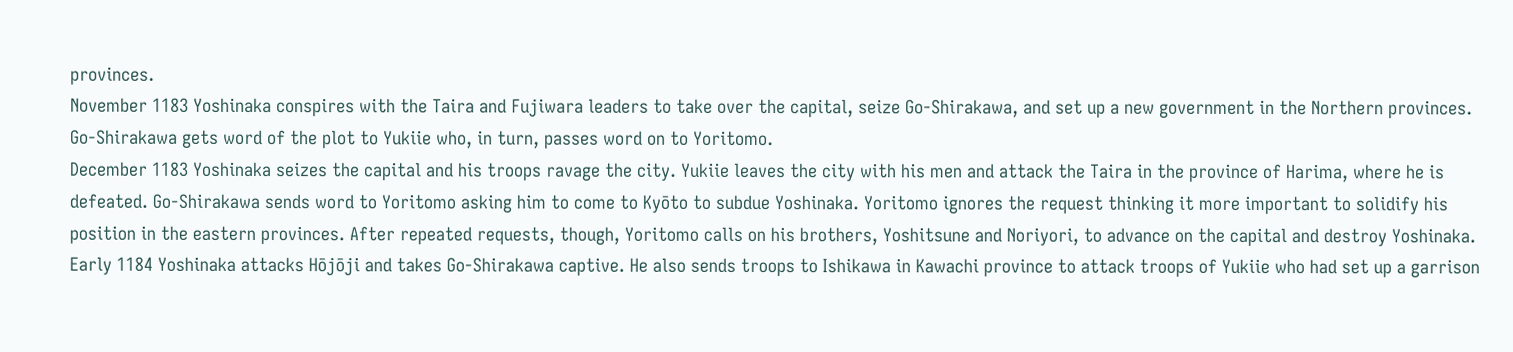provinces.
November 1183 Yoshinaka conspires with the Taira and Fujiwara leaders to take over the capital, seize Go-Shirakawa, and set up a new government in the Northern provinces. Go-Shirakawa gets word of the plot to Yukiie who, in turn, passes word on to Yoritomo.
December 1183 Yoshinaka seizes the capital and his troops ravage the city. Yukiie leaves the city with his men and attack the Taira in the province of Harima, where he is defeated. Go-Shirakawa sends word to Yoritomo asking him to come to Kyōto to subdue Yoshinaka. Yoritomo ignores the request thinking it more important to solidify his position in the eastern provinces. After repeated requests, though, Yoritomo calls on his brothers, Yoshitsune and Noriyori, to advance on the capital and destroy Yoshinaka.
Early 1184 Yoshinaka attacks Hōjōji and takes Go-Shirakawa captive. He also sends troops to Ishikawa in Kawachi province to attack troops of Yukiie who had set up a garrison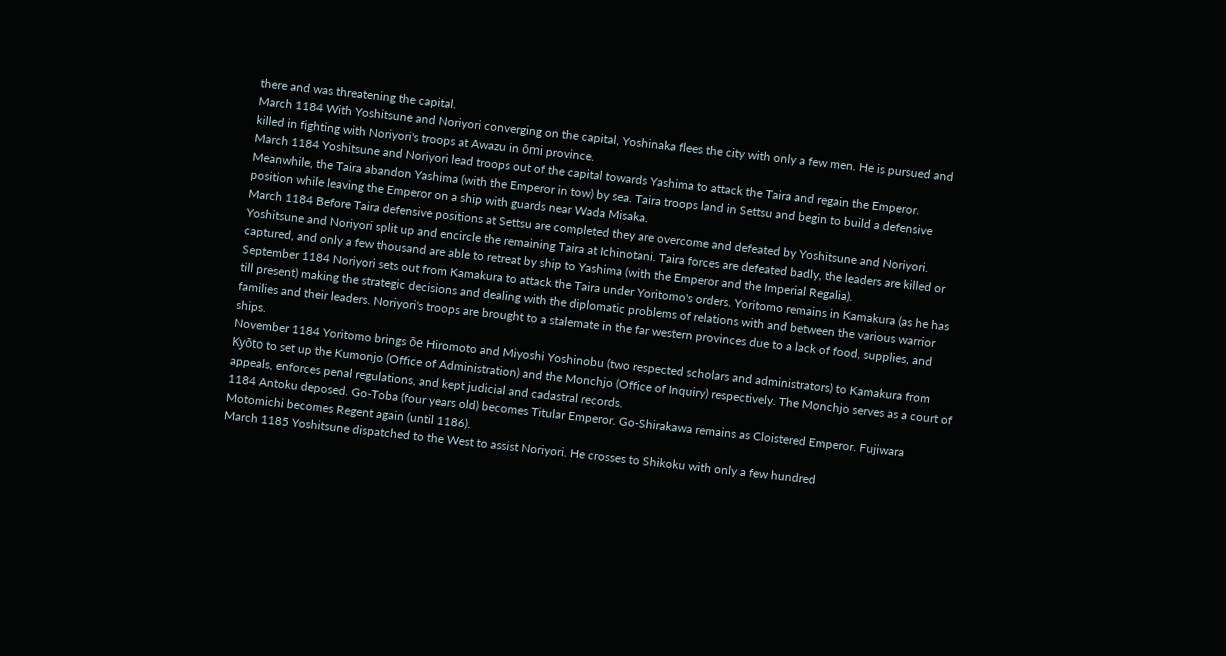there and was threatening the capital.
March 1184 With Yoshitsune and Noriyori converging on the capital, Yoshinaka flees the city with only a few men. He is pursued and killed in fighting with Noriyori's troops at Awazu in ōmi province.
March 1184 Yoshitsune and Noriyori lead troops out of the capital towards Yashima to attack the Taira and regain the Emperor. Meanwhile, the Taira abandon Yashima (with the Emperor in tow) by sea. Taira troops land in Settsu and begin to build a defensive position while leaving the Emperor on a ship with guards near Wada Misaka.
March 1184 Before Taira defensive positions at Settsu are completed they are overcome and defeated by Yoshitsune and Noriyori. Yoshitsune and Noriyori split up and encircle the remaining Taira at Ichinotani. Taira forces are defeated badly, the leaders are killed or captured, and only a few thousand are able to retreat by ship to Yashima (with the Emperor and the Imperial Regalia).
September 1184 Noriyori sets out from Kamakura to attack the Taira under Yoritomo's orders. Yoritomo remains in Kamakura (as he has till present) making the strategic decisions and dealing with the diplomatic problems of relations with and between the various warrior families and their leaders. Noriyori's troops are brought to a stalemate in the far western provinces due to a lack of food, supplies, and ships.
November 1184 Yoritomo brings ōe Hiromoto and Miyoshi Yoshinobu (two respected scholars and administrators) to Kamakura from Kyōto to set up the Kumonjo (Office of Administration) and the Monchjo (Office of Inquiry) respectively. The Monchjo serves as a court of appeals, enforces penal regulations, and kept judicial and cadastral records.
1184 Antoku deposed. Go-Toba (four years old) becomes Titular Emperor. Go-Shirakawa remains as Cloistered Emperor. Fujiwara Motomichi becomes Regent again (until 1186).
March 1185 Yoshitsune dispatched to the West to assist Noriyori. He crosses to Shikoku with only a few hundred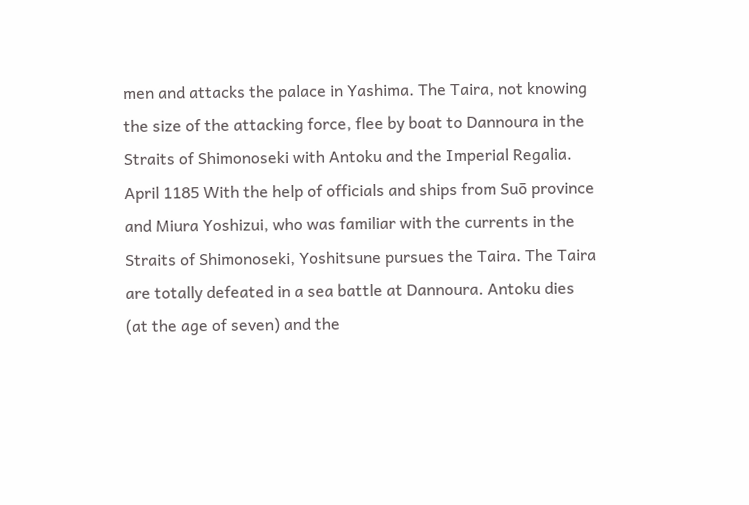men and attacks the palace in Yashima. The Taira, not knowing the size of the attacking force, flee by boat to Dannoura in the Straits of Shimonoseki with Antoku and the Imperial Regalia.
April 1185 With the help of officials and ships from Suō province and Miura Yoshizui, who was familiar with the currents in the Straits of Shimonoseki, Yoshitsune pursues the Taira. The Taira are totally defeated in a sea battle at Dannoura. Antoku dies (at the age of seven) and the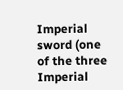Imperial sword (one of the three Imperial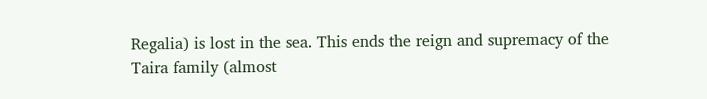Regalia) is lost in the sea. This ends the reign and supremacy of the Taira family (almost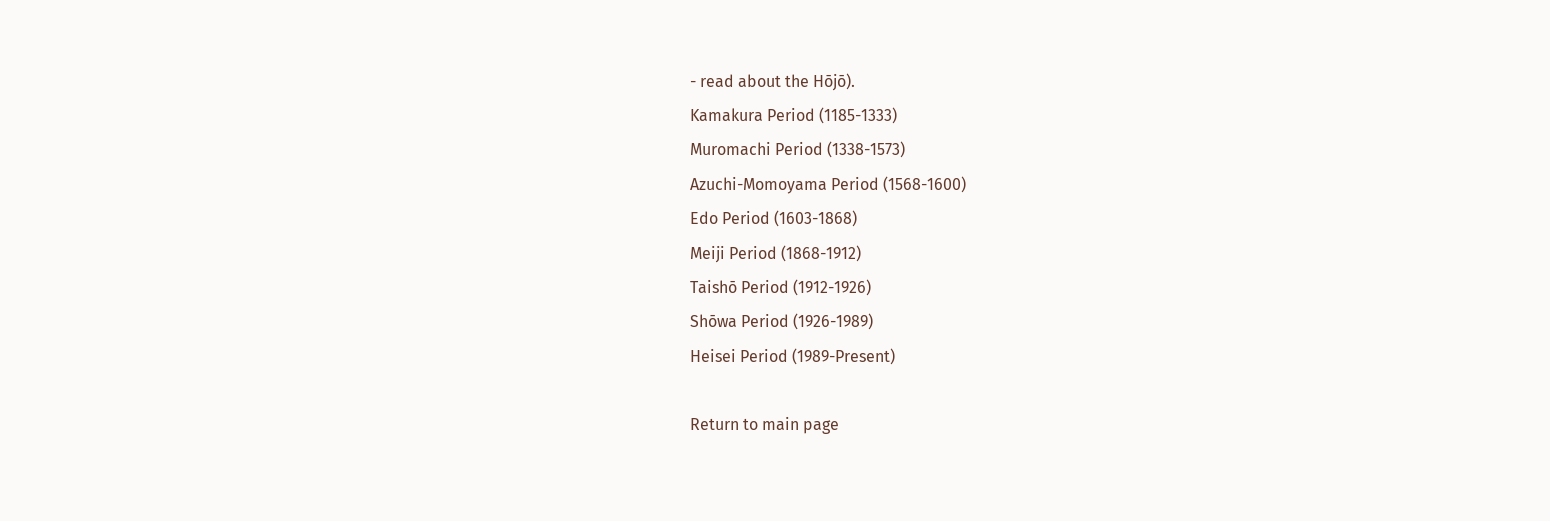- read about the Hōjō).
Kamakura Period (1185-1333)
Muromachi Period (1338-1573)
Azuchi-Momoyama Period (1568-1600)
Edo Period (1603-1868)
Meiji Period (1868-1912)
Taishō Period (1912-1926)
Shōwa Period (1926-1989)
Heisei Period (1989-Present)

Return to main page